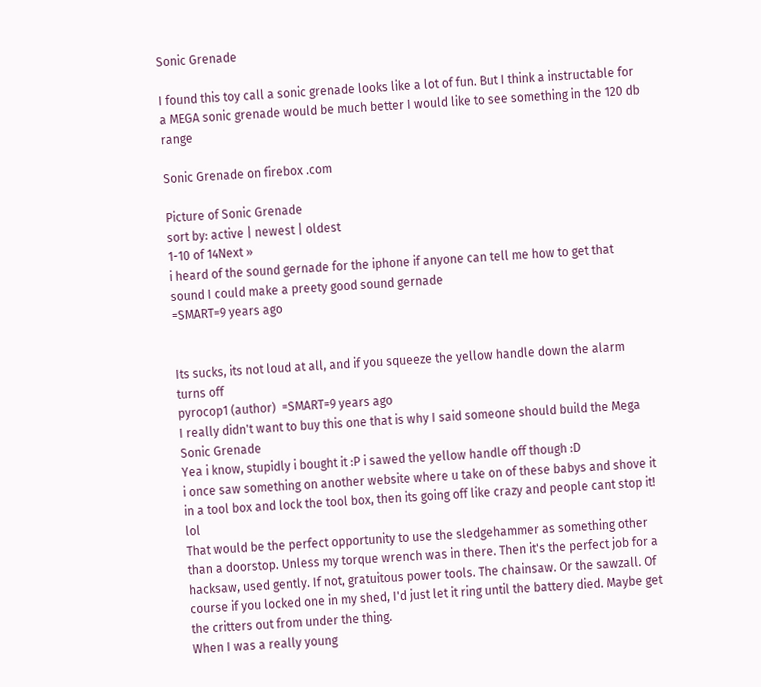Sonic Grenade

I found this toy call a sonic grenade looks like a lot of fun. But I think a instructable for a MEGA sonic grenade would be much better I would like to see something in the 120 db range

Sonic Grenade on firebox .com

Picture of Sonic Grenade
sort by: active | newest | oldest
1-10 of 14Next »
i heard of the sound gernade for the iphone if anyone can tell me how to get that sound I could make a preety good sound gernade
=SMART=9 years ago


Its sucks, its not loud at all, and if you squeeze the yellow handle down the alarm turns off
pyrocop1 (author)  =SMART=9 years ago
I really didn't want to buy this one that is why I said someone should build the Mega Sonic Grenade
Yea i know, stupidly i bought it :P i sawed the yellow handle off though :D
i once saw something on another website where u take on of these babys and shove it in a tool box and lock the tool box, then its going off like crazy and people cant stop it! lol
That would be the perfect opportunity to use the sledgehammer as something other than a doorstop. Unless my torque wrench was in there. Then it's the perfect job for a hacksaw, used gently. If not, gratuitous power tools. The chainsaw. Or the sawzall. Of course if you locked one in my shed, I'd just let it ring until the battery died. Maybe get the critters out from under the thing.
When I was a really young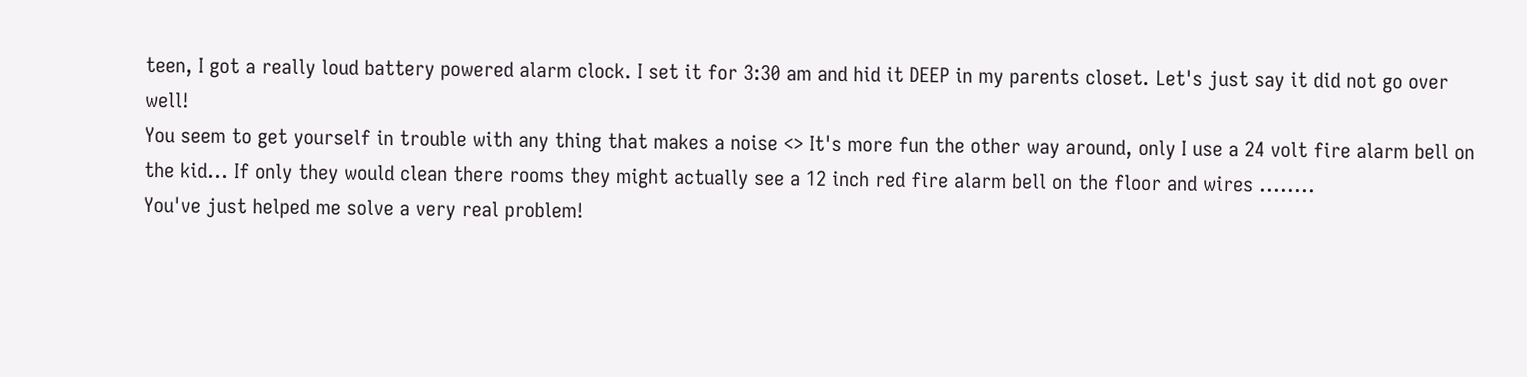teen, I got a really loud battery powered alarm clock. I set it for 3:30 am and hid it DEEP in my parents closet. Let's just say it did not go over well!
You seem to get yourself in trouble with any thing that makes a noise <> It's more fun the other way around, only I use a 24 volt fire alarm bell on the kid... If only they would clean there rooms they might actually see a 12 inch red fire alarm bell on the floor and wires ........
You've just helped me solve a very real problem!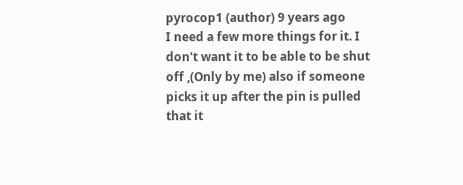pyrocop1 (author) 9 years ago
I need a few more things for it. I don't want it to be able to be shut off ,(Only by me) also if someone picks it up after the pin is pulled that it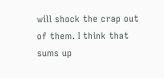will shock the crap out of them. I think that sums up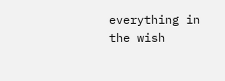everything in the wish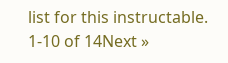list for this instructable.
1-10 of 14Next »